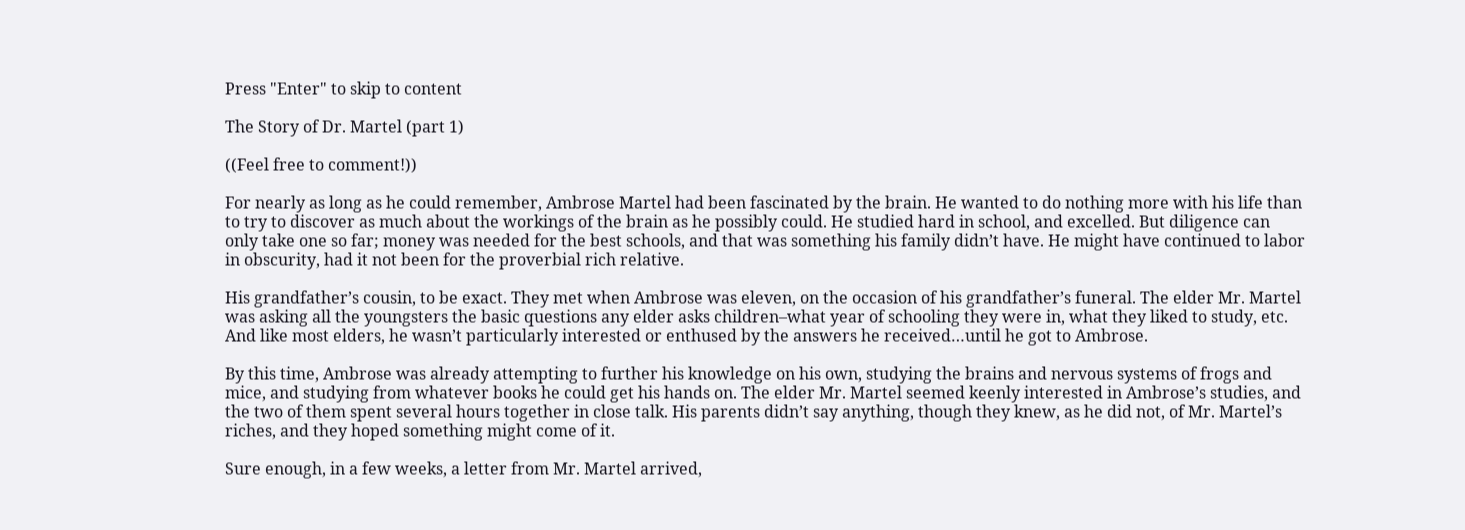Press "Enter" to skip to content

The Story of Dr. Martel (part 1)

((Feel free to comment!))

For nearly as long as he could remember, Ambrose Martel had been fascinated by the brain. He wanted to do nothing more with his life than to try to discover as much about the workings of the brain as he possibly could. He studied hard in school, and excelled. But diligence can only take one so far; money was needed for the best schools, and that was something his family didn’t have. He might have continued to labor in obscurity, had it not been for the proverbial rich relative.

His grandfather’s cousin, to be exact. They met when Ambrose was eleven, on the occasion of his grandfather’s funeral. The elder Mr. Martel was asking all the youngsters the basic questions any elder asks children–what year of schooling they were in, what they liked to study, etc. And like most elders, he wasn’t particularly interested or enthused by the answers he received…until he got to Ambrose.

By this time, Ambrose was already attempting to further his knowledge on his own, studying the brains and nervous systems of frogs and mice, and studying from whatever books he could get his hands on. The elder Mr. Martel seemed keenly interested in Ambrose’s studies, and the two of them spent several hours together in close talk. His parents didn’t say anything, though they knew, as he did not, of Mr. Martel’s riches, and they hoped something might come of it.

Sure enough, in a few weeks, a letter from Mr. Martel arrived,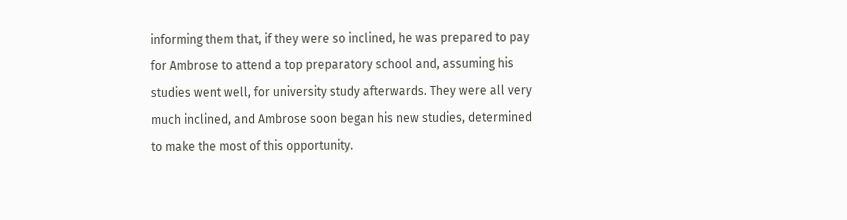informing them that, if they were so inclined, he was prepared to pay for Ambrose to attend a top preparatory school and, assuming his studies went well, for university study afterwards. They were all very much inclined, and Ambrose soon began his new studies, determined to make the most of this opportunity.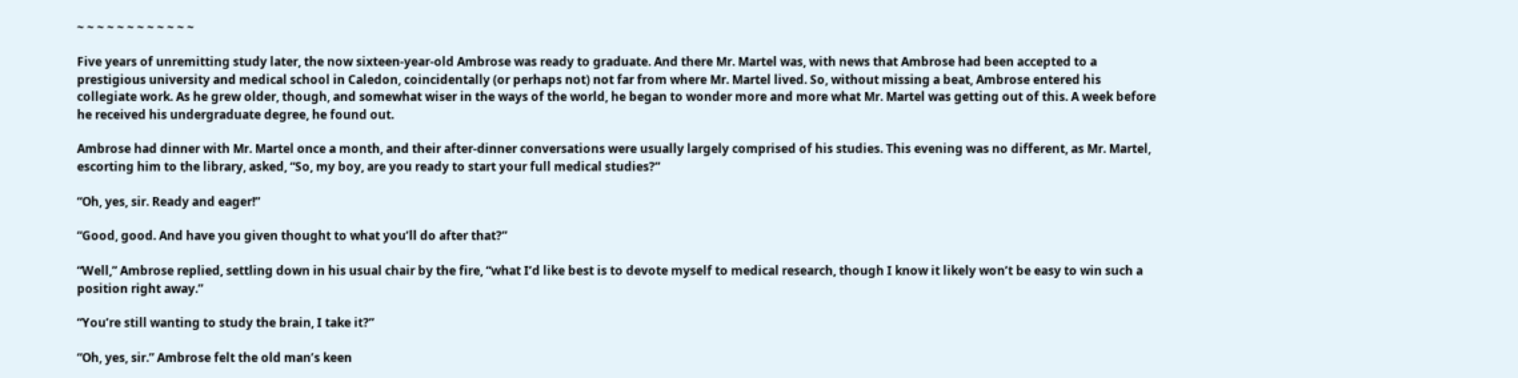~ ~ ~ ~ ~ ~ ~ ~ ~ ~ ~ ~

Five years of unremitting study later, the now sixteen-year-old Ambrose was ready to graduate. And there Mr. Martel was, with news that Ambrose had been accepted to a prestigious university and medical school in Caledon, coincidentally (or perhaps not) not far from where Mr. Martel lived. So, without missing a beat, Ambrose entered his collegiate work. As he grew older, though, and somewhat wiser in the ways of the world, he began to wonder more and more what Mr. Martel was getting out of this. A week before he received his undergraduate degree, he found out.

Ambrose had dinner with Mr. Martel once a month, and their after-dinner conversations were usually largely comprised of his studies. This evening was no different, as Mr. Martel, escorting him to the library, asked, “So, my boy, are you ready to start your full medical studies?”

“Oh, yes, sir. Ready and eager!”

“Good, good. And have you given thought to what you’ll do after that?”

“Well,” Ambrose replied, settling down in his usual chair by the fire, “what I’d like best is to devote myself to medical research, though I know it likely won’t be easy to win such a position right away.”

“You’re still wanting to study the brain, I take it?”

“Oh, yes, sir.” Ambrose felt the old man’s keen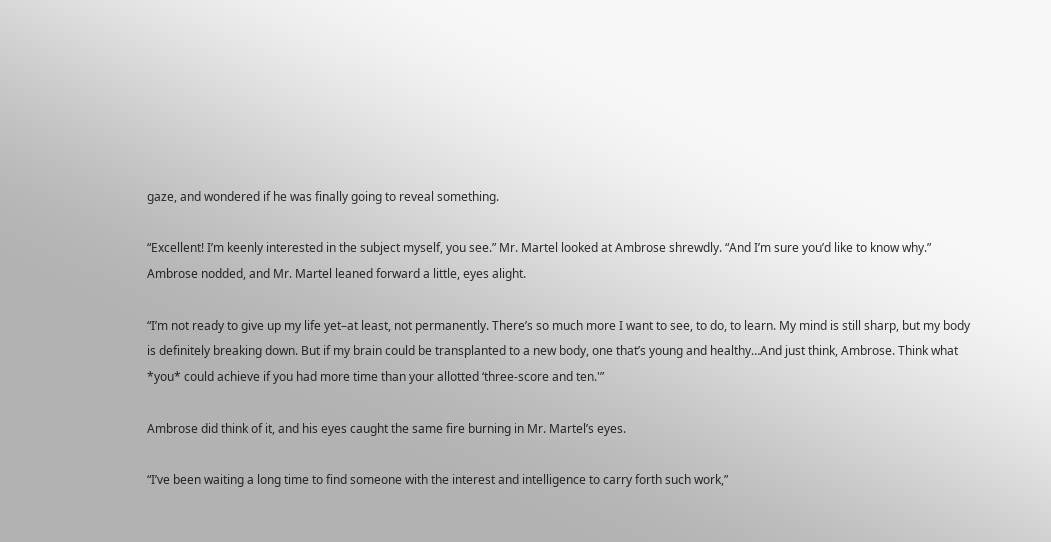gaze, and wondered if he was finally going to reveal something.

“Excellent! I’m keenly interested in the subject myself, you see.” Mr. Martel looked at Ambrose shrewdly. “And I’m sure you’d like to know why.” Ambrose nodded, and Mr. Martel leaned forward a little, eyes alight.

“I’m not ready to give up my life yet–at least, not permanently. There’s so much more I want to see, to do, to learn. My mind is still sharp, but my body is definitely breaking down. But if my brain could be transplanted to a new body, one that’s young and healthy…And just think, Ambrose. Think what *you* could achieve if you had more time than your allotted ‘three-score and ten.'”

Ambrose did think of it, and his eyes caught the same fire burning in Mr. Martel’s eyes.

“I’ve been waiting a long time to find someone with the interest and intelligence to carry forth such work,”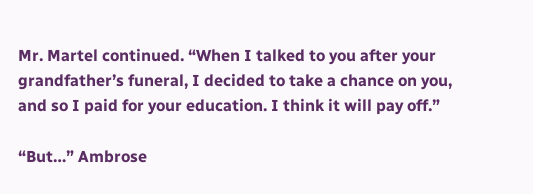Mr. Martel continued. “When I talked to you after your grandfather’s funeral, I decided to take a chance on you, and so I paid for your education. I think it will pay off.”

“But…” Ambrose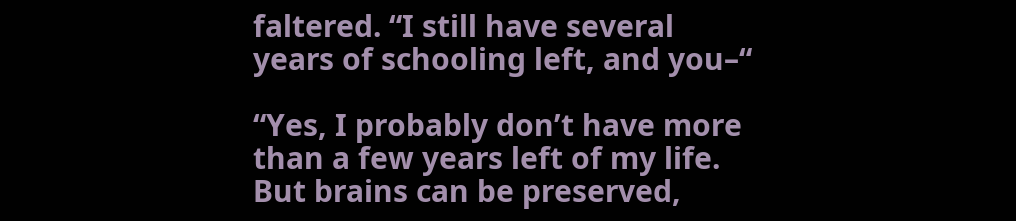faltered. “I still have several years of schooling left, and you–“

“Yes, I probably don’t have more than a few years left of my life. But brains can be preserved,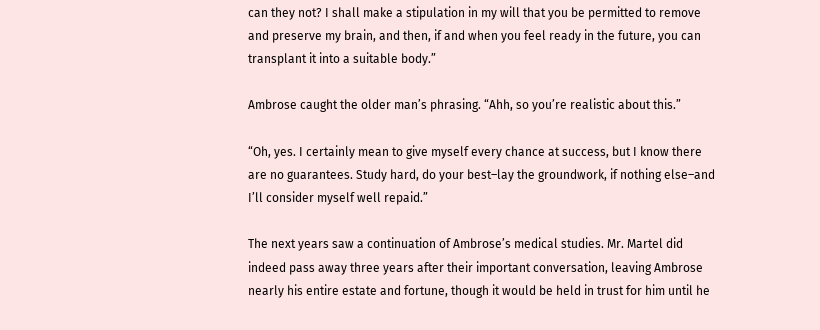can they not? I shall make a stipulation in my will that you be permitted to remove and preserve my brain, and then, if and when you feel ready in the future, you can transplant it into a suitable body.”

Ambrose caught the older man’s phrasing. “Ahh, so you’re realistic about this.”

“Oh, yes. I certainly mean to give myself every chance at success, but I know there are no guarantees. Study hard, do your best–lay the groundwork, if nothing else–and I’ll consider myself well repaid.”

The next years saw a continuation of Ambrose’s medical studies. Mr. Martel did indeed pass away three years after their important conversation, leaving Ambrose nearly his entire estate and fortune, though it would be held in trust for him until he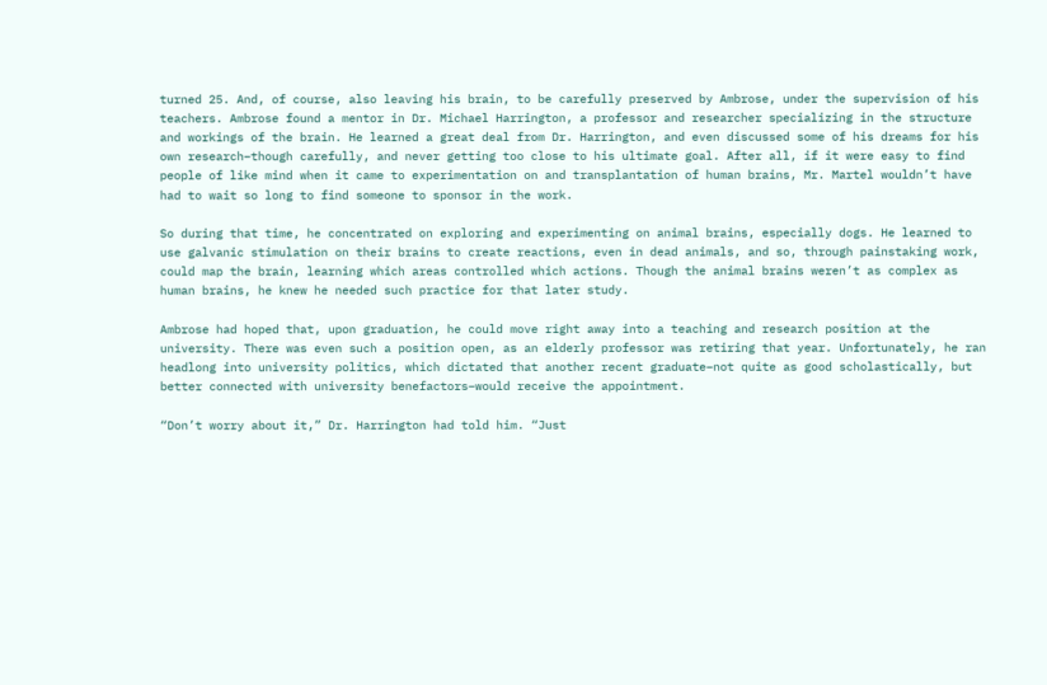turned 25. And, of course, also leaving his brain, to be carefully preserved by Ambrose, under the supervision of his teachers. Ambrose found a mentor in Dr. Michael Harrington, a professor and researcher specializing in the structure and workings of the brain. He learned a great deal from Dr. Harrington, and even discussed some of his dreams for his own research–though carefully, and never getting too close to his ultimate goal. After all, if it were easy to find people of like mind when it came to experimentation on and transplantation of human brains, Mr. Martel wouldn’t have had to wait so long to find someone to sponsor in the work.

So during that time, he concentrated on exploring and experimenting on animal brains, especially dogs. He learned to use galvanic stimulation on their brains to create reactions, even in dead animals, and so, through painstaking work, could map the brain, learning which areas controlled which actions. Though the animal brains weren’t as complex as human brains, he knew he needed such practice for that later study.

Ambrose had hoped that, upon graduation, he could move right away into a teaching and research position at the university. There was even such a position open, as an elderly professor was retiring that year. Unfortunately, he ran headlong into university politics, which dictated that another recent graduate–not quite as good scholastically, but better connected with university benefactors–would receive the appointment.

“Don’t worry about it,” Dr. Harrington had told him. “Just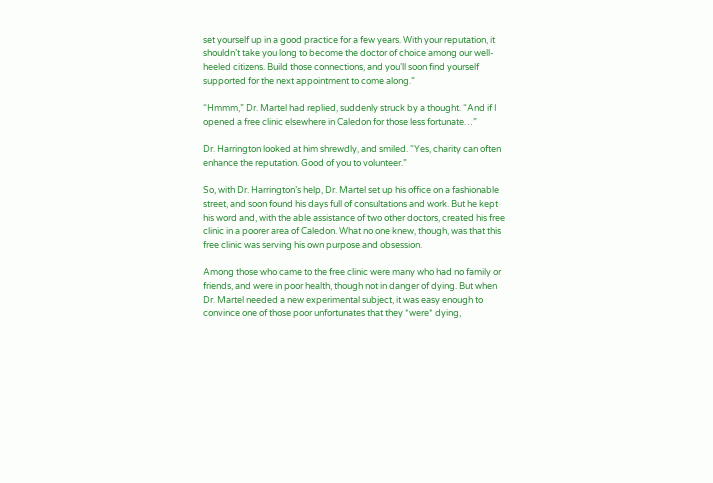set yourself up in a good practice for a few years. With your reputation, it shouldn’t take you long to become the doctor of choice among our well-heeled citizens. Build those connections, and you’ll soon find yourself supported for the next appointment to come along.”

“Hmmm,” Dr. Martel had replied, suddenly struck by a thought. “And if I opened a free clinic elsewhere in Caledon for those less fortunate…”

Dr. Harrington looked at him shrewdly, and smiled. “Yes, charity can often enhance the reputation. Good of you to volunteer.”

So, with Dr. Harrington’s help, Dr. Martel set up his office on a fashionable street, and soon found his days full of consultations and work. But he kept his word and, with the able assistance of two other doctors, created his free clinic in a poorer area of Caledon. What no one knew, though, was that this free clinic was serving his own purpose and obsession.

Among those who came to the free clinic were many who had no family or friends, and were in poor health, though not in danger of dying. But when Dr. Martel needed a new experimental subject, it was easy enough to convince one of those poor unfortunates that they *were* dying,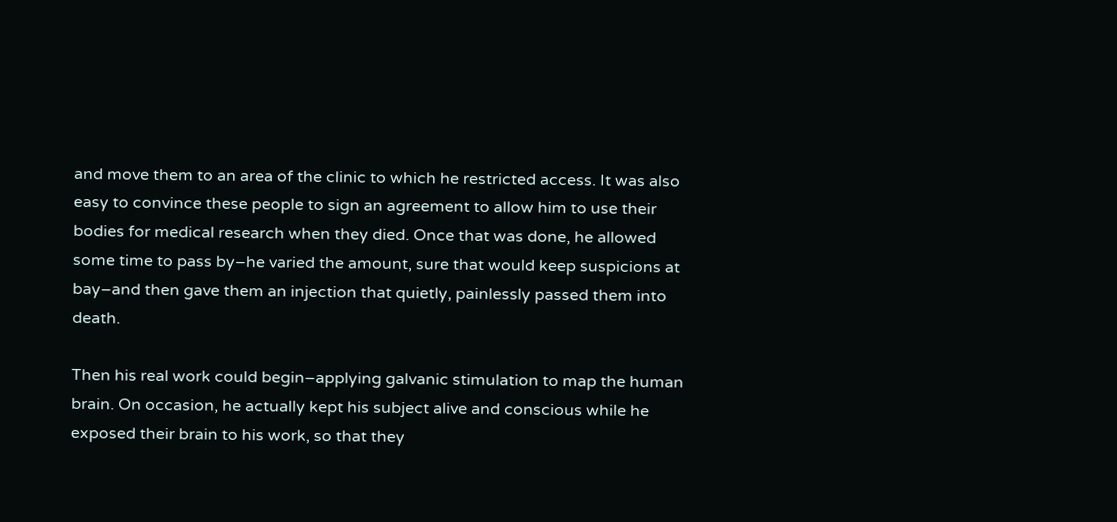and move them to an area of the clinic to which he restricted access. It was also easy to convince these people to sign an agreement to allow him to use their bodies for medical research when they died. Once that was done, he allowed some time to pass by–he varied the amount, sure that would keep suspicions at bay–and then gave them an injection that quietly, painlessly passed them into death.

Then his real work could begin–applying galvanic stimulation to map the human brain. On occasion, he actually kept his subject alive and conscious while he exposed their brain to his work, so that they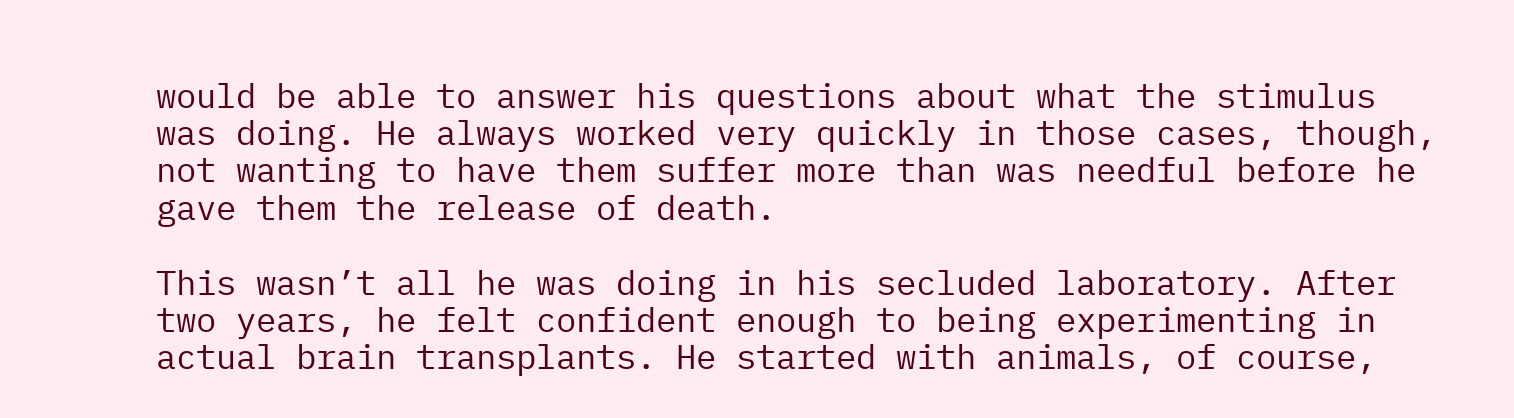would be able to answer his questions about what the stimulus was doing. He always worked very quickly in those cases, though, not wanting to have them suffer more than was needful before he gave them the release of death.

This wasn’t all he was doing in his secluded laboratory. After two years, he felt confident enough to being experimenting in actual brain transplants. He started with animals, of course,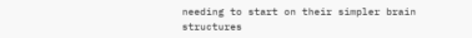needing to start on their simpler brain structures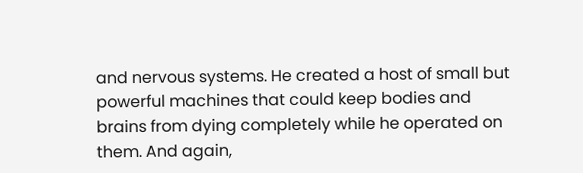and nervous systems. He created a host of small but powerful machines that could keep bodies and brains from dying completely while he operated on them. And again,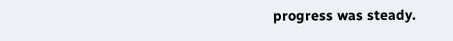progress was steady.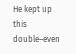He kept up this double–even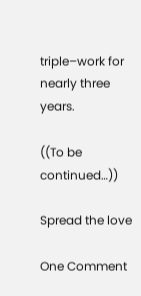triple–work for nearly three years.

((To be continued…))

Spread the love

One Comment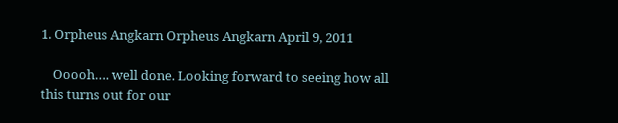1. Orpheus Angkarn Orpheus Angkarn April 9, 2011

    Ooooh…. well done. Looking forward to seeing how all this turns out for our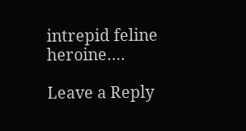intrepid feline heroine….

Leave a Reply